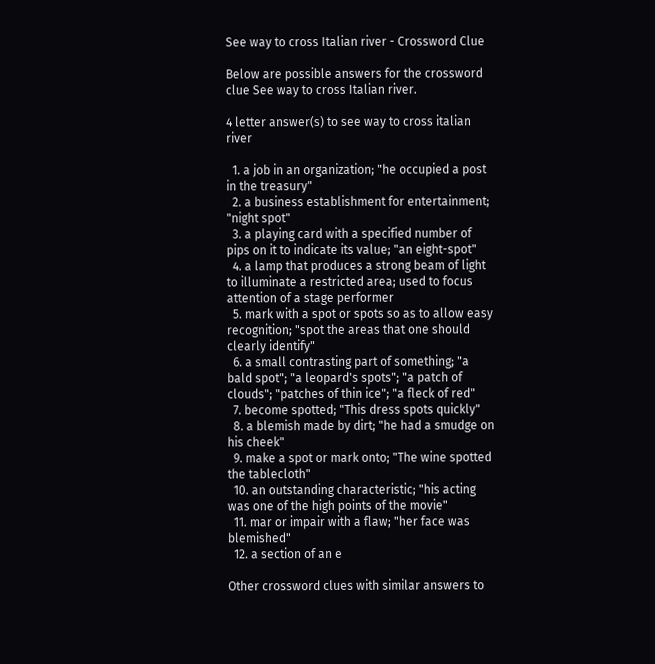See way to cross Italian river - Crossword Clue

Below are possible answers for the crossword clue See way to cross Italian river.

4 letter answer(s) to see way to cross italian river

  1. a job in an organization; "he occupied a post in the treasury"
  2. a business establishment for entertainment; "night spot"
  3. a playing card with a specified number of pips on it to indicate its value; "an eight-spot"
  4. a lamp that produces a strong beam of light to illuminate a restricted area; used to focus attention of a stage performer
  5. mark with a spot or spots so as to allow easy recognition; "spot the areas that one should clearly identify"
  6. a small contrasting part of something; "a bald spot"; "a leopard's spots"; "a patch of clouds"; "patches of thin ice"; "a fleck of red"
  7. become spotted; "This dress spots quickly"
  8. a blemish made by dirt; "he had a smudge on his cheek"
  9. make a spot or mark onto; "The wine spotted the tablecloth"
  10. an outstanding characteristic; "his acting was one of the high points of the movie"
  11. mar or impair with a flaw; "her face was blemished"
  12. a section of an e

Other crossword clues with similar answers to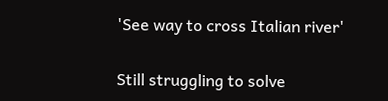'See way to cross Italian river'

Still struggling to solve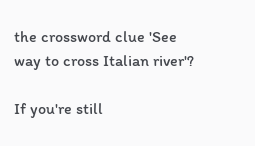the crossword clue 'See way to cross Italian river'?

If you're still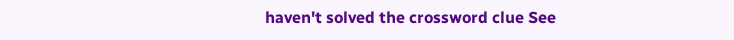haven't solved the crossword clue See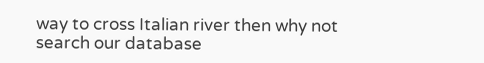way to cross Italian river then why not search our database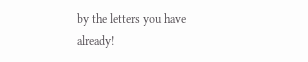by the letters you have already!